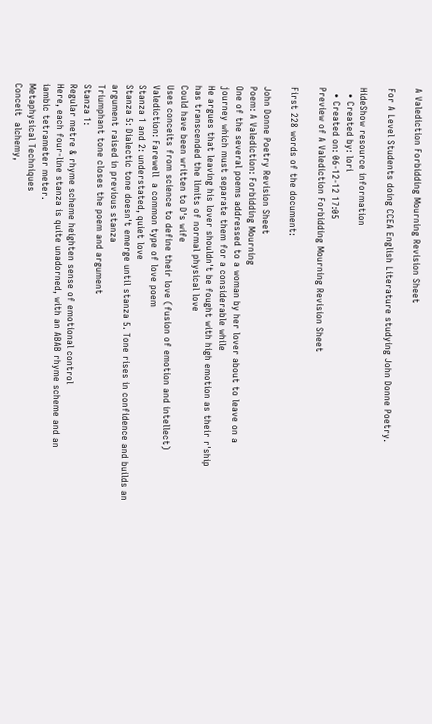A Valediction Forbidding Mourning Revision Sheet

For A Level Students doing CCEA English Literature studying John Donne Poetry.

HideShow resource information
  • Created by: lori
  • Created on: 06-12-12 17:05
Preview of A Valediction Forbidding Mourning Revision Sheet

First 228 words of the document:

John Donne Poetry Revision Sheet
Poem: A Valediction: Forbidding Mourning
One of the several poems addressed to a woman by her lover about to leave on a
journey which must separate them for a considerable while
He argues that leaving his lover shouldn't be fought with high emotion as their r'ship
has transcended the limits of normal physical love
Could have been written to D's wife
Uses conceits from science to define their love (fusion of emotion and intellect)
Valediction: Farewell  a common type of love poem
Stanza 1 and 2: understated, quiet love
Stanza 5: Dialectic tone doesn't emerge until stanza 5. Tone rises in confidence and builds an
argument raised in previous stanza
Triumphant tone closes the poem and argument
Stanza 1:
Regular metre & rhyme scheme heighten sense of emotional control
Here, each four-line stanza is quite unadorned, with an ABAB rhyme scheme and an
iambic tetrameter meter.
Metaphysical Techniques
Conceit  alchemy,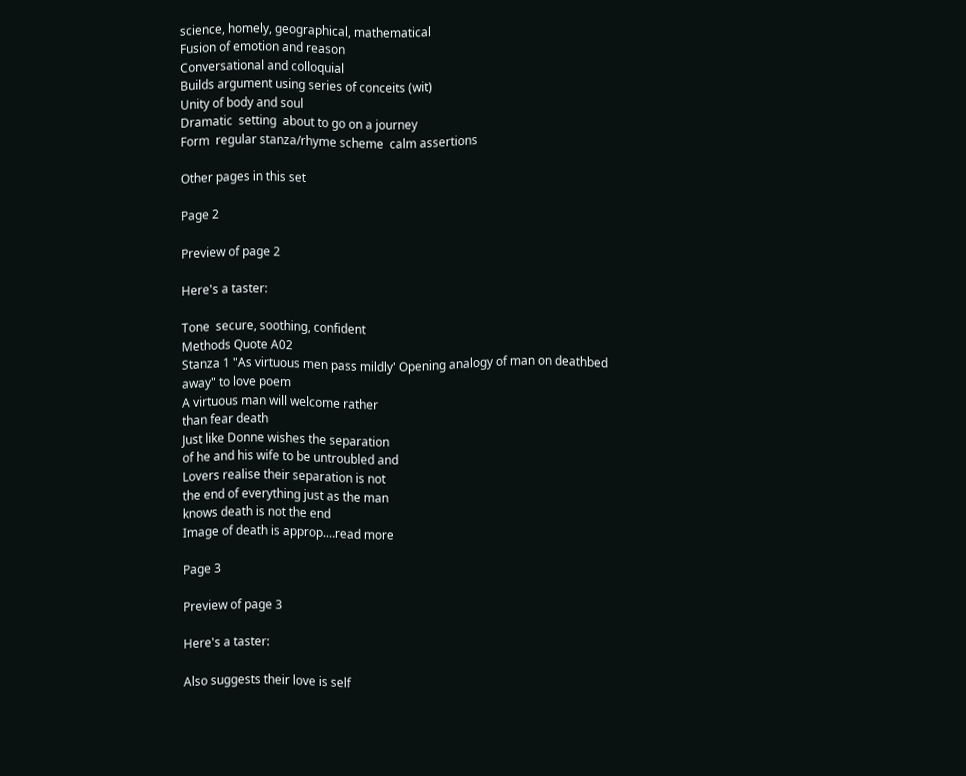science, homely, geographical, mathematical
Fusion of emotion and reason
Conversational and colloquial
Builds argument using series of conceits (wit)
Unity of body and soul
Dramatic  setting  about to go on a journey
Form  regular stanza/rhyme scheme  calm assertions

Other pages in this set

Page 2

Preview of page 2

Here's a taster:

Tone  secure, soothing, confident
Methods Quote A02
Stanza 1 "As virtuous men pass mildly' Opening analogy of man on deathbed
away" to love poem
A virtuous man will welcome rather
than fear death
Just like Donne wishes the separation
of he and his wife to be untroubled and
Lovers realise their separation is not
the end of everything just as the man
knows death is not the end
Image of death is approp.…read more

Page 3

Preview of page 3

Here's a taster:

Also suggests their love is self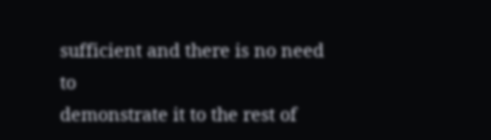sufficient and there is no need to
demonstrate it to the rest of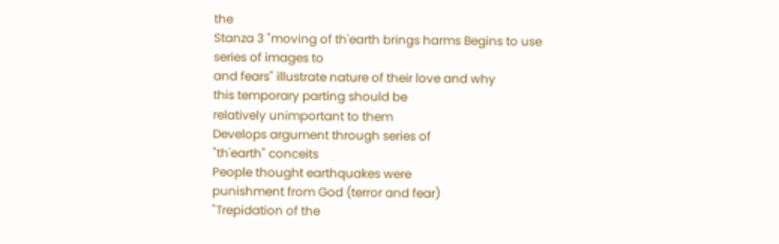the
Stanza 3 "moving of th'earth brings harms Begins to use series of images to
and fears" illustrate nature of their love and why
this temporary parting should be
relatively unimportant to them
Develops argument through series of
"th'earth" conceits
People thought earthquakes were
punishment from God (terror and fear)
"Trepidation of the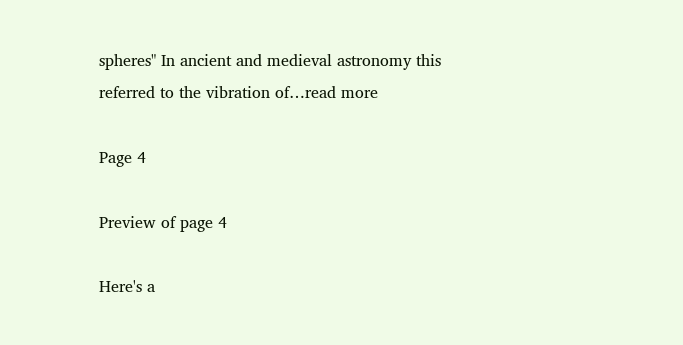spheres" In ancient and medieval astronomy this
referred to the vibration of…read more

Page 4

Preview of page 4

Here's a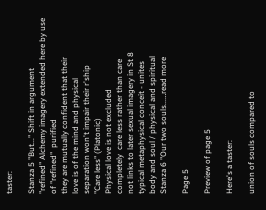taster:

Stanza 5 "But..." Shift in argument
"refined" Alchemy imagery extended here by use
of "refined"  purified
they are mutually confident that their
love is of the mind and physical
separation won't impair their r'ship
"Care less" (Platonic)
Physical love is not excluded
completely  care less rather than care
not links to later sexual imagery in St 8
typical metaphysical conceit - unites
body and soul / physical and spiritual
Stanza 6 "Our two souls...…read more

Page 5

Preview of page 5

Here's a taster:

union of souls compared to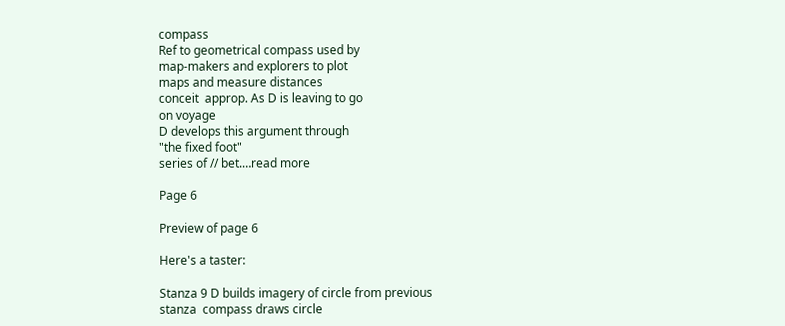compass
Ref to geometrical compass used by
map-makers and explorers to plot
maps and measure distances
conceit  approp. As D is leaving to go
on voyage
D develops this argument through
"the fixed foot"
series of // bet.…read more

Page 6

Preview of page 6

Here's a taster:

Stanza 9 D builds imagery of circle from previous
stanza  compass draws circle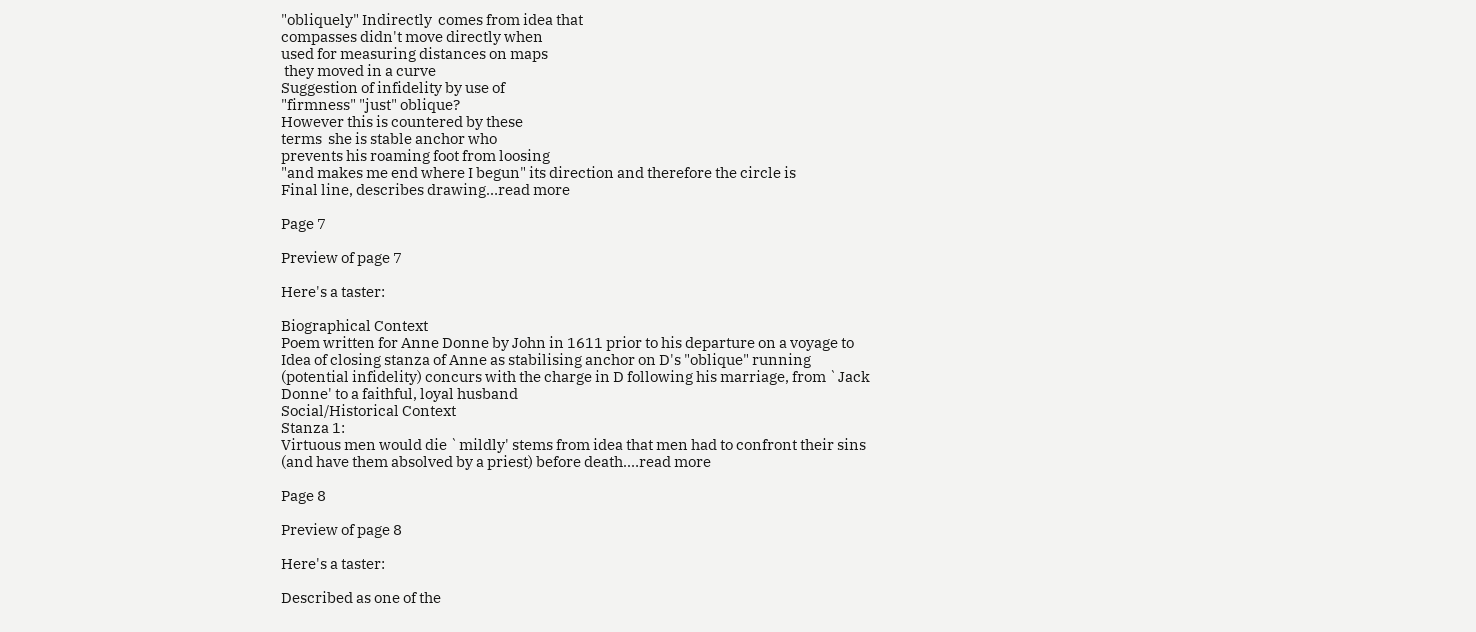"obliquely" Indirectly  comes from idea that
compasses didn't move directly when
used for measuring distances on maps
 they moved in a curve
Suggestion of infidelity by use of
"firmness" "just" oblique?
However this is countered by these
terms  she is stable anchor who
prevents his roaming foot from loosing
"and makes me end where I begun" its direction and therefore the circle is
Final line, describes drawing…read more

Page 7

Preview of page 7

Here's a taster:

Biographical Context
Poem written for Anne Donne by John in 1611 prior to his departure on a voyage to
Idea of closing stanza of Anne as stabilising anchor on D's "oblique" running
(potential infidelity) concurs with the charge in D following his marriage, from `Jack
Donne' to a faithful, loyal husband
Social/Historical Context
Stanza 1:
Virtuous men would die `mildly' stems from idea that men had to confront their sins
(and have them absolved by a priest) before death.…read more

Page 8

Preview of page 8

Here's a taster:

Described as one of the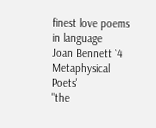finest love poems in language
Joan Bennett `4 Metaphysical Poets'
"the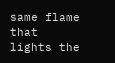same flame that lights the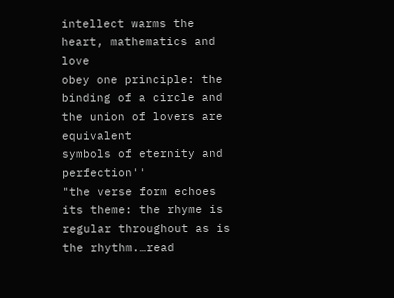intellect warms the heart, mathematics and love
obey one principle: the binding of a circle and the union of lovers are equivalent
symbols of eternity and perfection''
"the verse form echoes its theme: the rhyme is regular throughout as is the rhythm.…read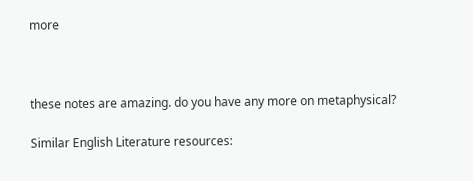more



these notes are amazing. do you have any more on metaphysical?

Similar English Literature resources: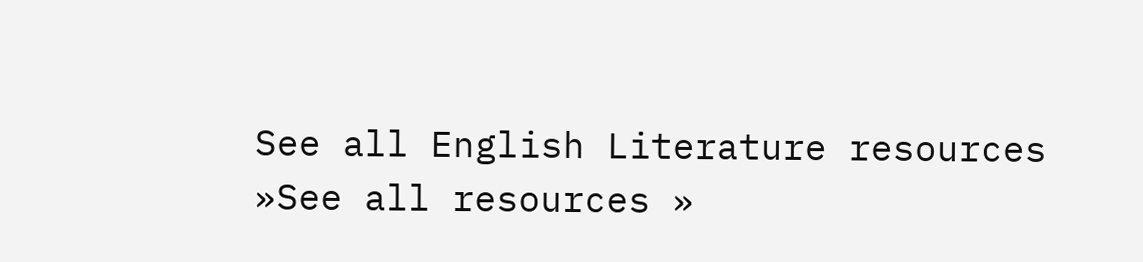See all English Literature resources »See all resources »